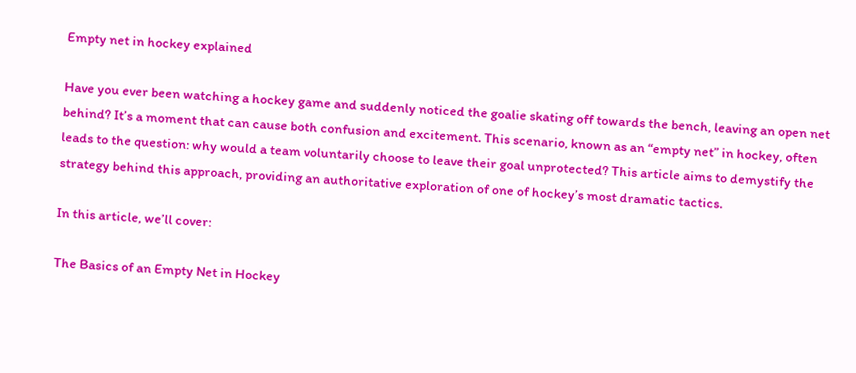Empty net in hockey explained

Have you ever been watching a hockey game and suddenly noticed the goalie skating off towards the bench, leaving an open net behind? It’s a moment that can cause both confusion and excitement. This scenario, known as an “empty net” in hockey, often leads to the question: why would a team voluntarily choose to leave their goal unprotected? This article aims to demystify the strategy behind this approach, providing an authoritative exploration of one of hockey’s most dramatic tactics.

In this article, we’ll cover:

The Basics of an Empty Net in Hockey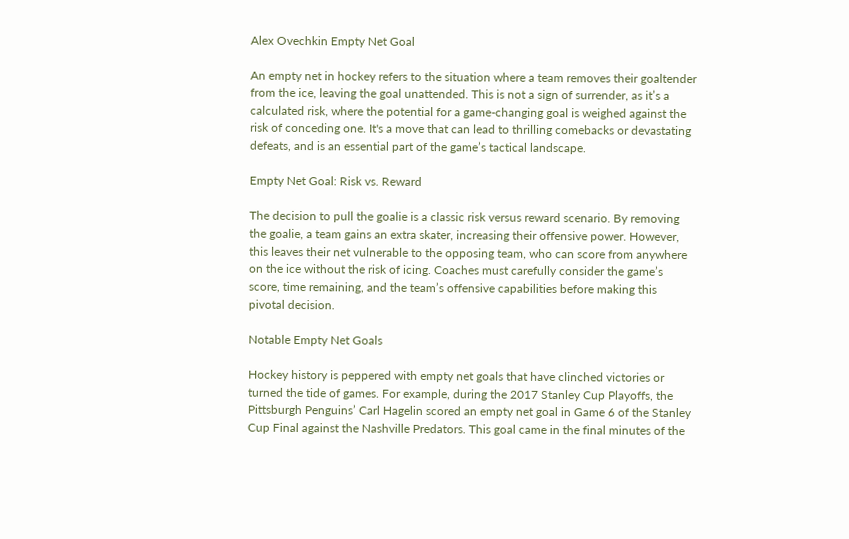Alex Ovechkin Empty Net Goal

An empty net in hockey refers to the situation where a team removes their goaltender from the ice, leaving the goal unattended. This is not a sign of surrender, as it’s a calculated risk, where the potential for a game-changing goal is weighed against the risk of conceding one. It's a move that can lead to thrilling comebacks or devastating defeats, and is an essential part of the game’s tactical landscape.

Empty Net Goal: Risk vs. Reward

The decision to pull the goalie is a classic risk versus reward scenario. By removing the goalie, a team gains an extra skater, increasing their offensive power. However, this leaves their net vulnerable to the opposing team, who can score from anywhere on the ice without the risk of icing. Coaches must carefully consider the game’s score, time remaining, and the team’s offensive capabilities before making this pivotal decision.

Notable Empty Net Goals

Hockey history is peppered with empty net goals that have clinched victories or turned the tide of games. For example, during the 2017 Stanley Cup Playoffs, the Pittsburgh Penguins’ Carl Hagelin scored an empty net goal in Game 6 of the Stanley Cup Final against the Nashville Predators. This goal came in the final minutes of the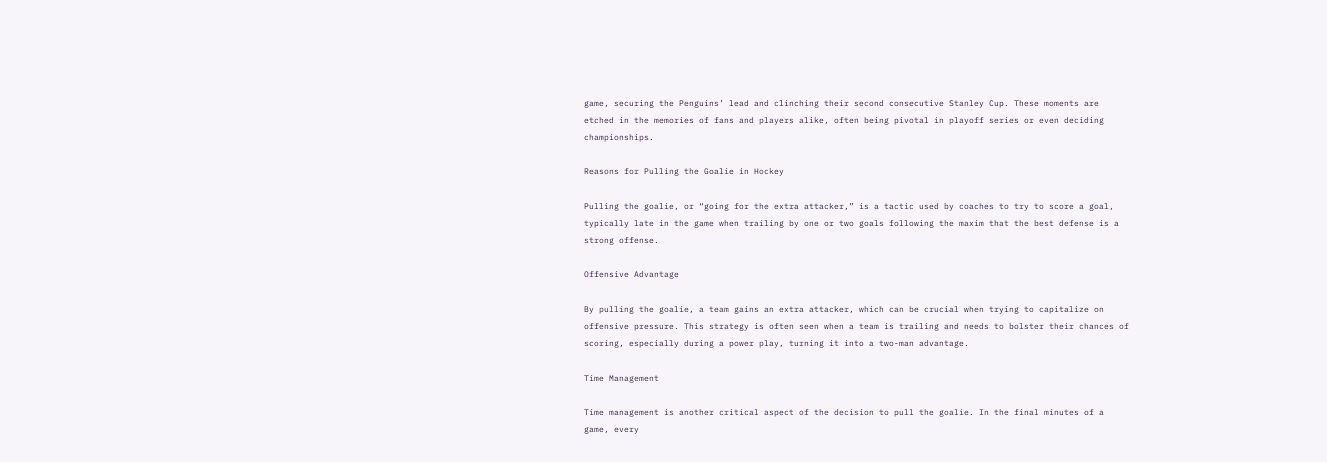game, securing the Penguins’ lead and clinching their second consecutive Stanley Cup. These moments are etched in the memories of fans and players alike, often being pivotal in playoff series or even deciding championships.

Reasons for Pulling the Goalie in Hockey

Pulling the goalie, or “going for the extra attacker,” is a tactic used by coaches to try to score a goal, typically late in the game when trailing by one or two goals following the maxim that the best defense is a strong offense.

Offensive Advantage

By pulling the goalie, a team gains an extra attacker, which can be crucial when trying to capitalize on offensive pressure. This strategy is often seen when a team is trailing and needs to bolster their chances of scoring, especially during a power play, turning it into a two-man advantage.

Time Management

Time management is another critical aspect of the decision to pull the goalie. In the final minutes of a game, every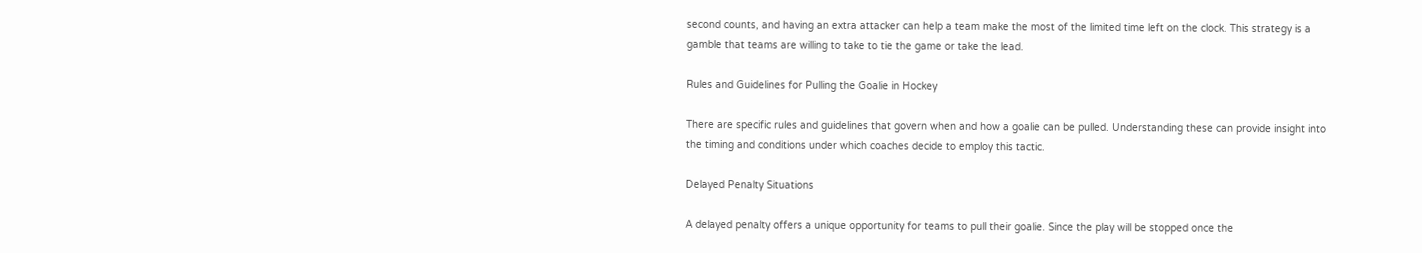second counts, and having an extra attacker can help a team make the most of the limited time left on the clock. This strategy is a gamble that teams are willing to take to tie the game or take the lead.

Rules and Guidelines for Pulling the Goalie in Hockey

There are specific rules and guidelines that govern when and how a goalie can be pulled. Understanding these can provide insight into the timing and conditions under which coaches decide to employ this tactic.

Delayed Penalty Situations

A delayed penalty offers a unique opportunity for teams to pull their goalie. Since the play will be stopped once the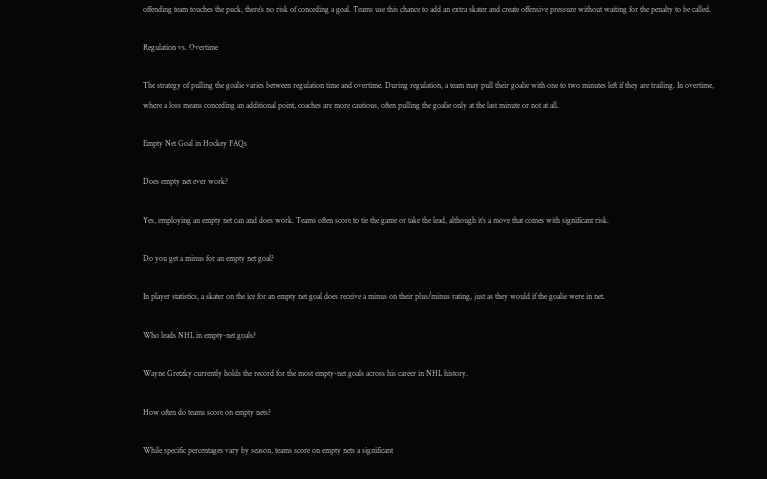offending team touches the puck, there’s no risk of conceding a goal. Teams use this chance to add an extra skater and create offensive pressure without waiting for the penalty to be called.

Regulation vs. Overtime

The strategy of pulling the goalie varies between regulation time and overtime. During regulation, a team may pull their goalie with one to two minutes left if they are trailing. In overtime, where a loss means conceding an additional point, coaches are more cautious, often pulling the goalie only at the last minute or not at all.

Empty Net Goal in Hockey FAQs

Does empty net ever work?

Yes, employing an empty net can and does work. Teams often score to tie the game or take the lead, although it’s a move that comes with significant risk.

Do you get a minus for an empty net goal?

In player statistics, a skater on the ice for an empty net goal does receive a minus on their plus/minus rating, just as they would if the goalie were in net.

Who leads NHL in empty-net goals?

Wayne Gretzky currently holds the record for the most empty-net goals across his career in NHL history.

How often do teams score on empty nets?

While specific percentages vary by season, teams score on empty nets a significant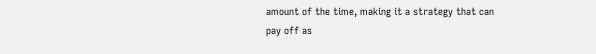amount of the time, making it a strategy that can pay off as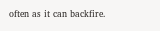often as it can backfire.